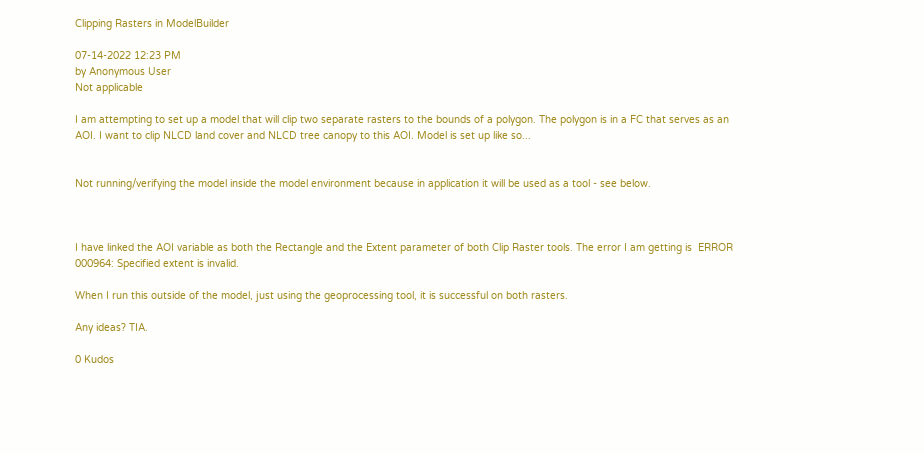Clipping Rasters in ModelBuilder

07-14-2022 12:23 PM
by Anonymous User
Not applicable

I am attempting to set up a model that will clip two separate rasters to the bounds of a polygon. The polygon is in a FC that serves as an AOI. I want to clip NLCD land cover and NLCD tree canopy to this AOI. Model is set up like so...


Not running/verifying the model inside the model environment because in application it will be used as a tool - see below.



I have linked the AOI variable as both the Rectangle and the Extent parameter of both Clip Raster tools. The error I am getting is  ERROR 000964: Specified extent is invalid.

When I run this outside of the model, just using the geoprocessing tool, it is successful on both rasters.

Any ideas? TIA.

0 Kudos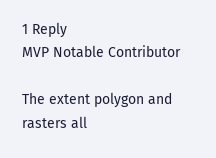1 Reply
MVP Notable Contributor

The extent polygon and rasters all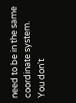need to be in the same coordinate system. You don't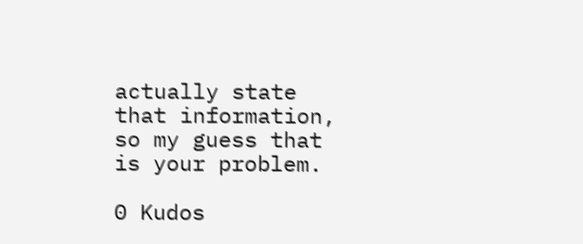actually state that information, so my guess that is your problem.

0 Kudos